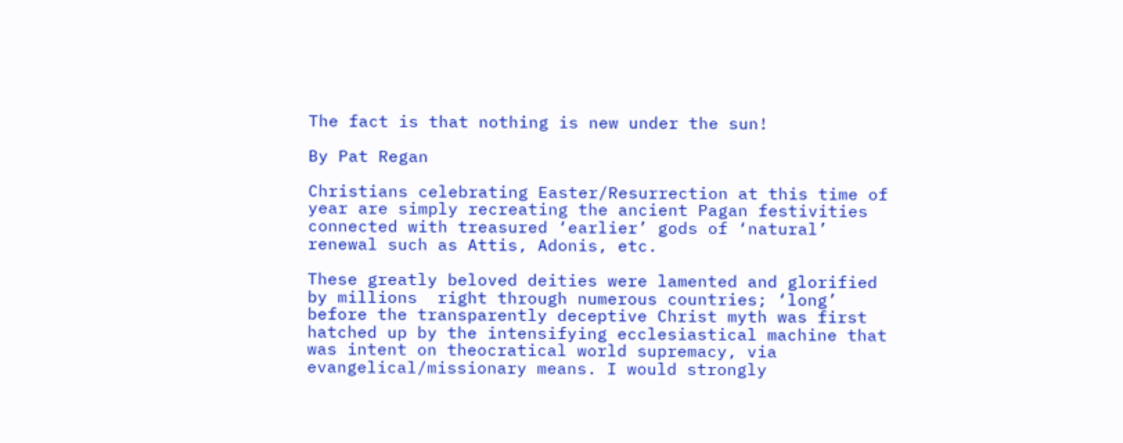The fact is that nothing is new under the sun!

By Pat Regan

Christians celebrating Easter/Resurrection at this time of year are simply recreating the ancient Pagan festivities connected with treasured ‘earlier’ gods of ‘natural’ renewal such as Attis, Adonis, etc.

These greatly beloved deities were lamented and glorified by millions  right through numerous countries; ‘long’ before the transparently deceptive Christ myth was first hatched up by the intensifying ecclesiastical machine that was intent on theocratical world supremacy, via evangelical/missionary means. I would strongly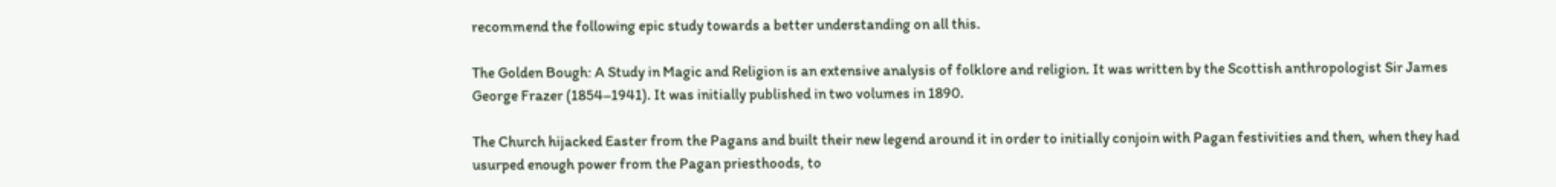recommend the following epic study towards a better understanding on all this.

The Golden Bough: A Study in Magic and Religion is an extensive analysis of folklore and religion. It was written by the Scottish anthropologist Sir James George Frazer (1854–1941). It was initially published in two volumes in 1890.

The Church hijacked Easter from the Pagans and built their new legend around it in order to initially conjoin with Pagan festivities and then, when they had usurped enough power from the Pagan priesthoods, to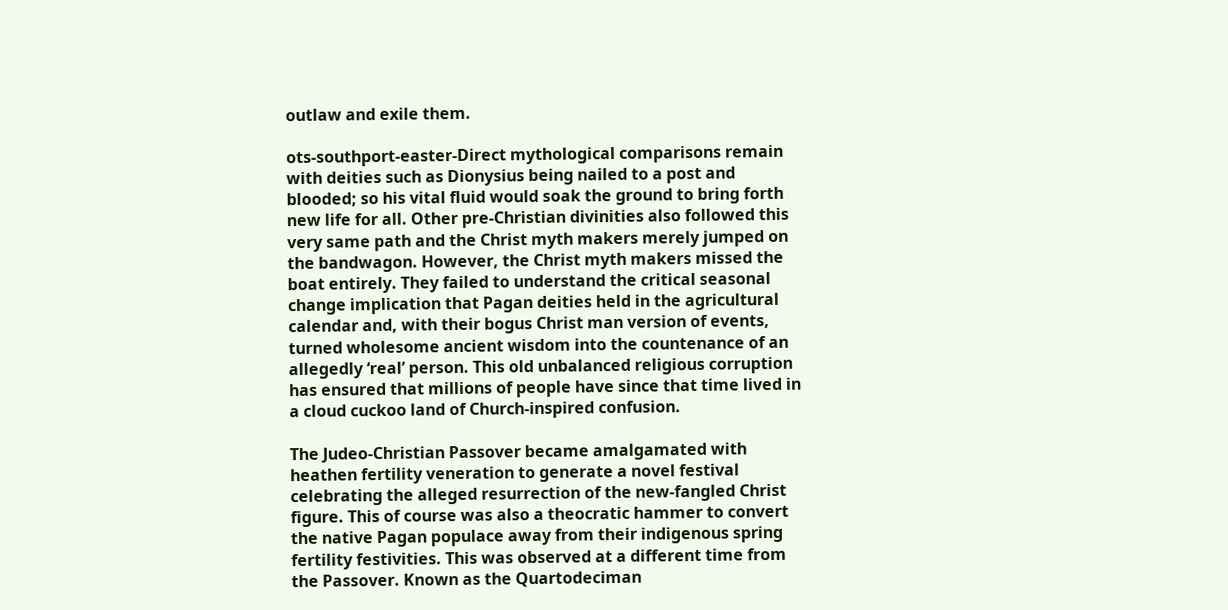outlaw and exile them.

ots-southport-easter-Direct mythological comparisons remain with deities such as Dionysius being nailed to a post and blooded; so his vital fluid would soak the ground to bring forth new life for all. Other pre-Christian divinities also followed this very same path and the Christ myth makers merely jumped on the bandwagon. However, the Christ myth makers missed the boat entirely. They failed to understand the critical seasonal change implication that Pagan deities held in the agricultural calendar and, with their bogus Christ man version of events, turned wholesome ancient wisdom into the countenance of an allegedly ‘real’ person. This old unbalanced religious corruption has ensured that millions of people have since that time lived in a cloud cuckoo land of Church-inspired confusion.

The Judeo-Christian Passover became amalgamated with heathen fertility veneration to generate a novel festival celebrating the alleged resurrection of the new-fangled Christ figure. This of course was also a theocratic hammer to convert the native Pagan populace away from their indigenous spring fertility festivities. This was observed at a different time from the Passover. Known as the Quartodeciman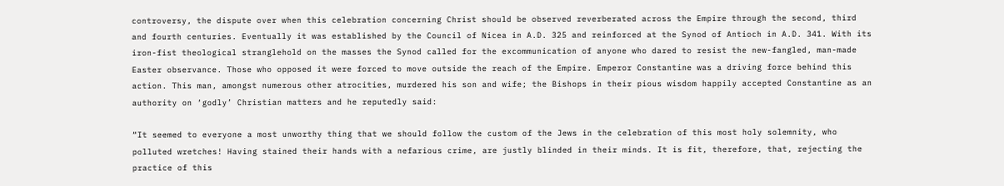controversy, the dispute over when this celebration concerning Christ should be observed reverberated across the Empire through the second, third and fourth centuries. Eventually it was established by the Council of Nicea in A.D. 325 and reinforced at the Synod of Antioch in A.D. 341. With its iron-fist theological stranglehold on the masses the Synod called for the excommunication of anyone who dared to resist the new-fangled, man-made Easter observance. Those who opposed it were forced to move outside the reach of the Empire. Emperor Constantine was a driving force behind this action. This man, amongst numerous other atrocities, murdered his son and wife; the Bishops in their pious wisdom happily accepted Constantine as an authority on ‘godly’ Christian matters and he reputedly said:

“It seemed to everyone a most unworthy thing that we should follow the custom of the Jews in the celebration of this most holy solemnity, who polluted wretches! Having stained their hands with a nefarious crime, are justly blinded in their minds. It is fit, therefore, that, rejecting the practice of this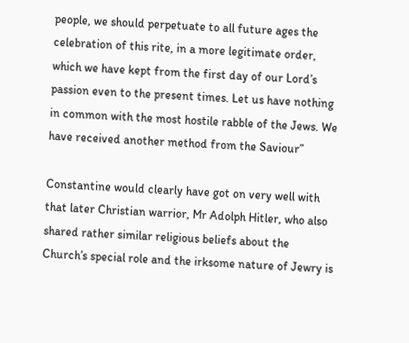people, we should perpetuate to all future ages the celebration of this rite, in a more legitimate order, which we have kept from the first day of our Lord’s passion even to the present times. Let us have nothing in common with the most hostile rabble of the Jews. We have received another method from the Saviour”

Constantine would clearly have got on very well with that later Christian warrior, Mr Adolph Hitler, who also shared rather similar religious beliefs about the Church’s special role and the irksome nature of Jewry is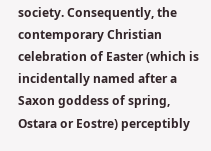society. Consequently, the contemporary Christian celebration of Easter (which is incidentally named after a Saxon goddess of spring, Ostara or Eostre) perceptibly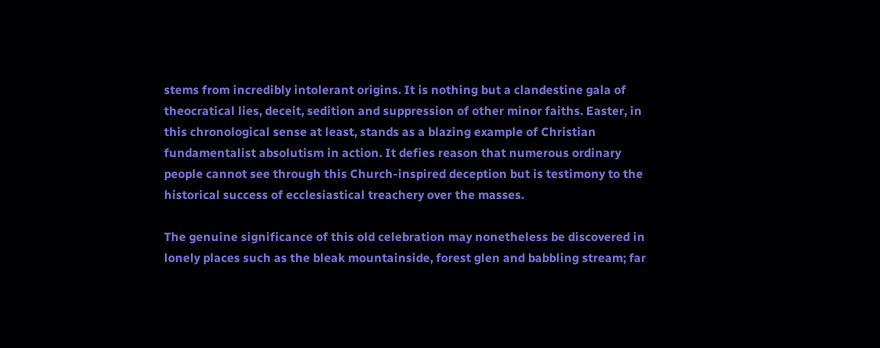stems from incredibly intolerant origins. It is nothing but a clandestine gala of theocratical lies, deceit, sedition and suppression of other minor faiths. Easter, in this chronological sense at least, stands as a blazing example of Christian fundamentalist absolutism in action. It defies reason that numerous ordinary people cannot see through this Church-inspired deception but is testimony to the historical success of ecclesiastical treachery over the masses.

The genuine significance of this old celebration may nonetheless be discovered in lonely places such as the bleak mountainside, forest glen and babbling stream; far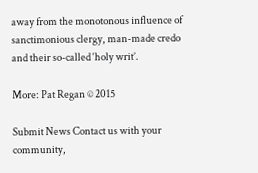away from the monotonous influence of sanctimonious clergy, man-made credo and their so-called ‘holy writ’.

More: Pat Regan © 2015

Submit News Contact us with your community,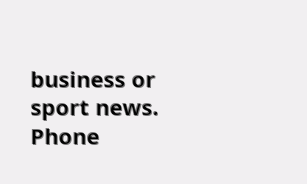business or sport news. Phone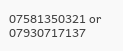07581350321 or 07930717137